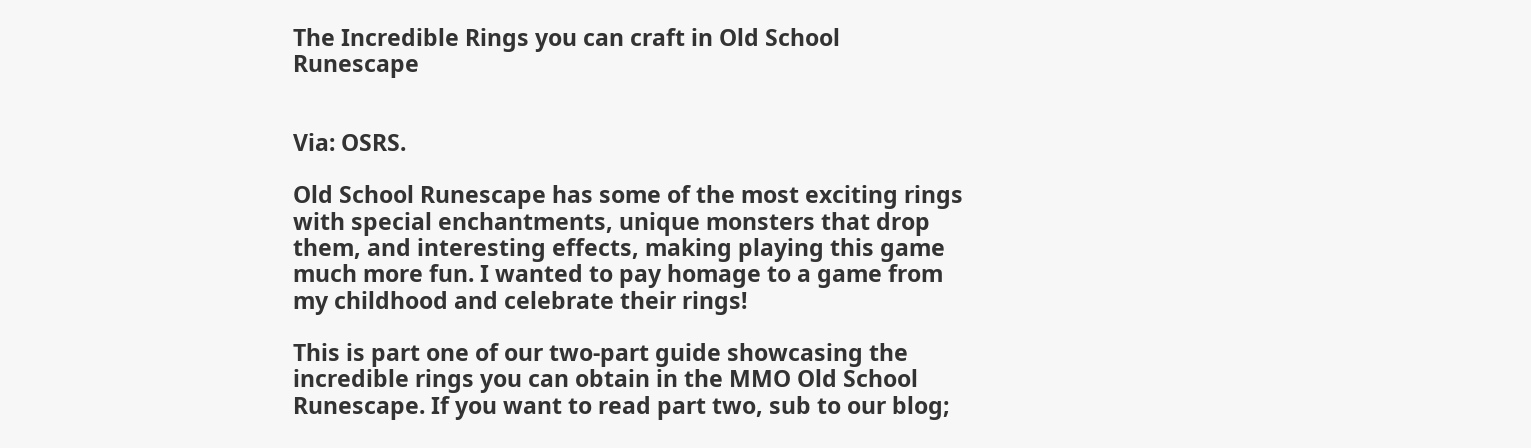The Incredible Rings you can craft in Old School Runescape


Via: OSRS.

Old School Runescape has some of the most exciting rings with special enchantments, unique monsters that drop them, and interesting effects, making playing this game much more fun. I wanted to pay homage to a game from my childhood and celebrate their rings!

This is part one of our two-part guide showcasing the incredible rings you can obtain in the MMO Old School Runescape. If you want to read part two, sub to our blog;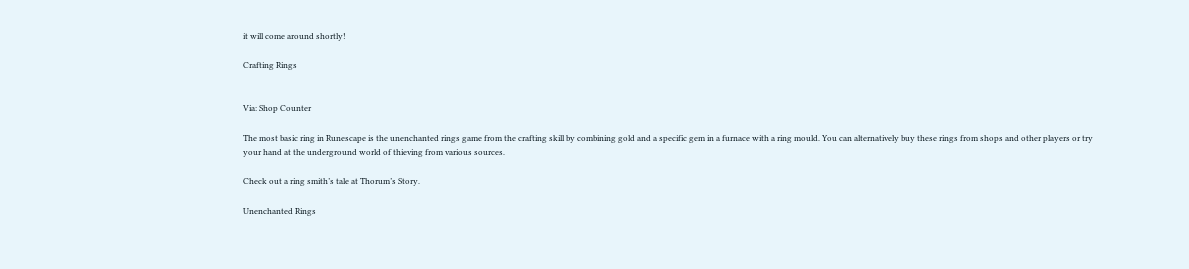it will come around shortly!

Crafting Rings


Via: Shop Counter

The most basic ring in Runescape is the unenchanted rings game from the crafting skill by combining gold and a specific gem in a furnace with a ring mould. You can alternatively buy these rings from shops and other players or try your hand at the underground world of thieving from various sources.

Check out a ring smith’s tale at Thorum’s Story.

Unenchanted Rings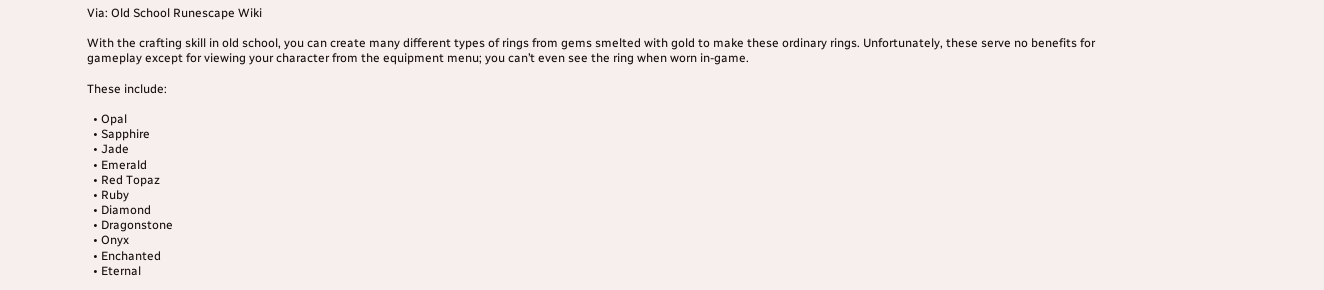Via: Old School Runescape Wiki

With the crafting skill in old school, you can create many different types of rings from gems smelted with gold to make these ordinary rings. Unfortunately, these serve no benefits for gameplay except for viewing your character from the equipment menu; you can’t even see the ring when worn in-game.

These include:

  • Opal
  • Sapphire
  • Jade
  • Emerald
  • Red Topaz
  • Ruby
  • Diamond
  • Dragonstone
  • Onyx
  • Enchanted
  • Eternal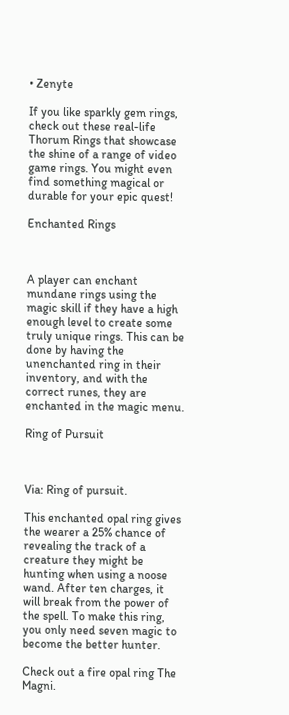• Zenyte

If you like sparkly gem rings, check out these real-life Thorum Rings that showcase the shine of a range of video game rings. You might even find something magical or durable for your epic quest!

Enchanted Rings



A player can enchant mundane rings using the magic skill if they have a high enough level to create some truly unique rings. This can be done by having the unenchanted ring in their inventory, and with the correct runes, they are enchanted in the magic menu.

Ring of Pursuit



Via: Ring of pursuit.

This enchanted opal ring gives the wearer a 25% chance of revealing the track of a creature they might be hunting when using a noose wand. After ten charges, it will break from the power of the spell. To make this ring, you only need seven magic to become the better hunter.

Check out a fire opal ring The Magni.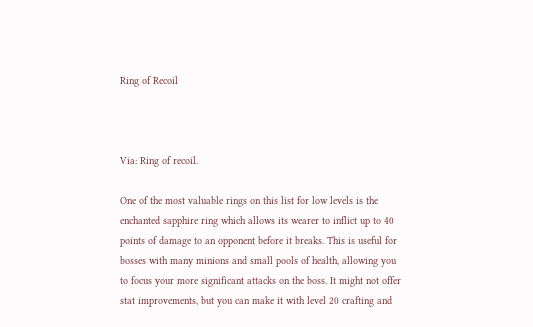Ring of Recoil



Via: Ring of recoil.

One of the most valuable rings on this list for low levels is the enchanted sapphire ring which allows its wearer to inflict up to 40 points of damage to an opponent before it breaks. This is useful for bosses with many minions and small pools of health, allowing you to focus your more significant attacks on the boss. It might not offer stat improvements, but you can make it with level 20 crafting and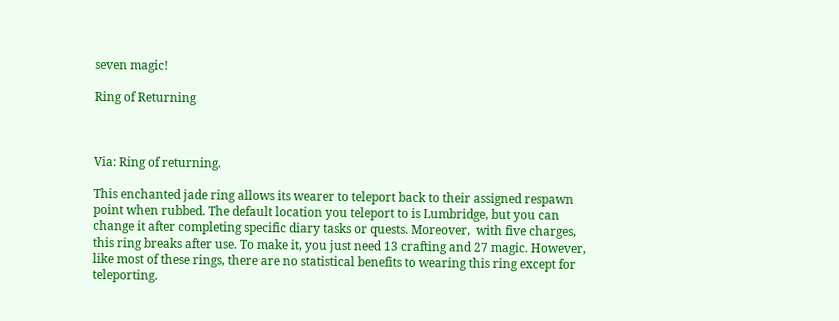seven magic!

Ring of Returning



Via: Ring of returning.

This enchanted jade ring allows its wearer to teleport back to their assigned respawn point when rubbed. The default location you teleport to is Lumbridge, but you can change it after completing specific diary tasks or quests. Moreover,  with five charges, this ring breaks after use. To make it, you just need 13 crafting and 27 magic. However, like most of these rings, there are no statistical benefits to wearing this ring except for teleporting.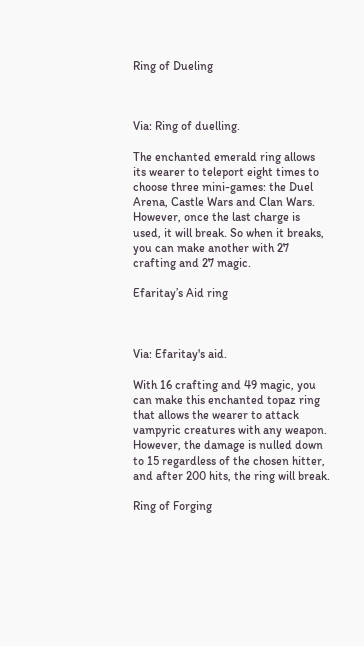Ring of Dueling



Via: Ring of duelling.

The enchanted emerald ring allows its wearer to teleport eight times to choose three mini-games: the Duel Arena, Castle Wars and Clan Wars. However, once the last charge is used, it will break. So when it breaks, you can make another with 27 crafting and 27 magic.

Efaritay’s Aid ring



Via: Efaritay's aid.

With 16 crafting and 49 magic, you can make this enchanted topaz ring that allows the wearer to attack vampyric creatures with any weapon. However, the damage is nulled down to 15 regardless of the chosen hitter, and after 200 hits, the ring will break.

Ring of Forging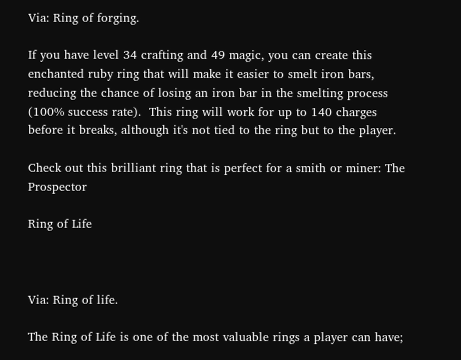Via: Ring of forging.

If you have level 34 crafting and 49 magic, you can create this enchanted ruby ring that will make it easier to smelt iron bars, reducing the chance of losing an iron bar in the smelting process (100% success rate).  This ring will work for up to 140 charges before it breaks, although it's not tied to the ring but to the player.

Check out this brilliant ring that is perfect for a smith or miner: The Prospector

Ring of Life



Via: Ring of life.

The Ring of Life is one of the most valuable rings a player can have;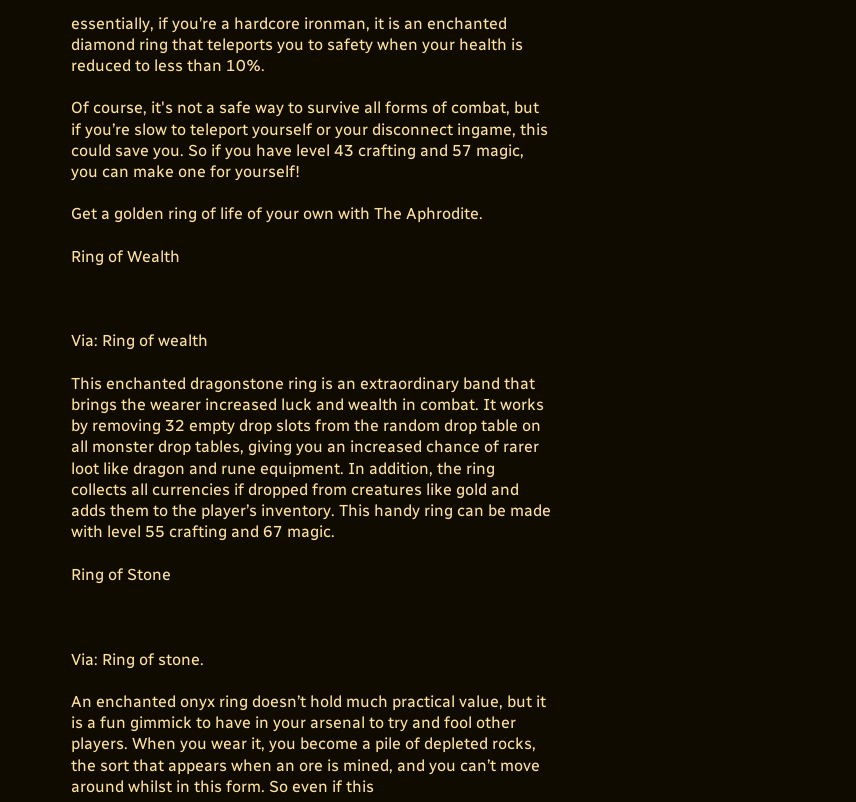essentially, if you’re a hardcore ironman, it is an enchanted diamond ring that teleports you to safety when your health is reduced to less than 10%.

Of course, it's not a safe way to survive all forms of combat, but if you’re slow to teleport yourself or your disconnect ingame, this could save you. So if you have level 43 crafting and 57 magic, you can make one for yourself!

Get a golden ring of life of your own with The Aphrodite.

Ring of Wealth



Via: Ring of wealth

This enchanted dragonstone ring is an extraordinary band that brings the wearer increased luck and wealth in combat. It works by removing 32 empty drop slots from the random drop table on all monster drop tables, giving you an increased chance of rarer loot like dragon and rune equipment. In addition, the ring collects all currencies if dropped from creatures like gold and adds them to the player’s inventory. This handy ring can be made with level 55 crafting and 67 magic.

Ring of Stone



Via: Ring of stone.

An enchanted onyx ring doesn’t hold much practical value, but it is a fun gimmick to have in your arsenal to try and fool other players. When you wear it, you become a pile of depleted rocks, the sort that appears when an ore is mined, and you can’t move around whilst in this form. So even if this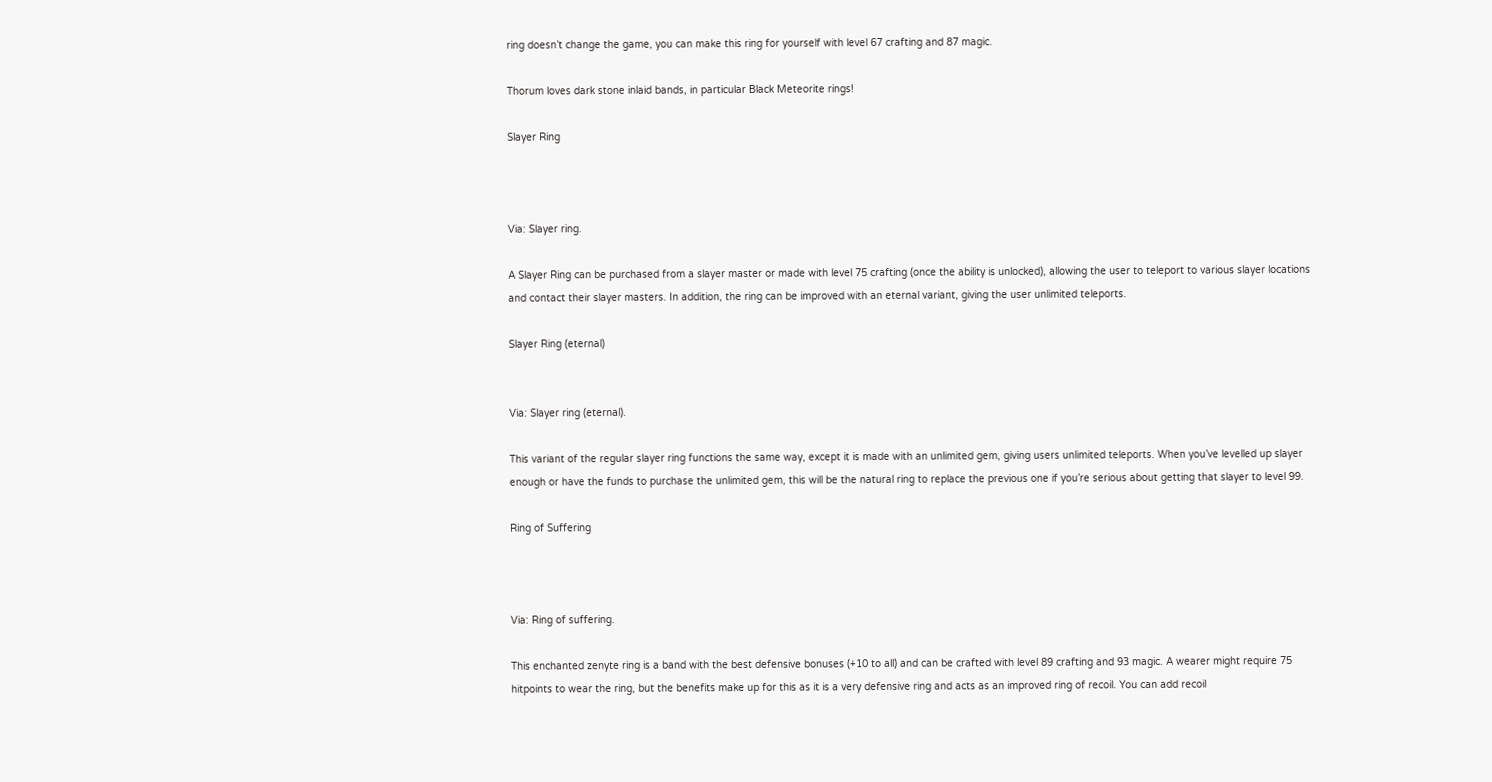ring doesn’t change the game, you can make this ring for yourself with level 67 crafting and 87 magic.

Thorum loves dark stone inlaid bands, in particular Black Meteorite rings!

Slayer Ring



Via: Slayer ring.

A Slayer Ring can be purchased from a slayer master or made with level 75 crafting (once the ability is unlocked), allowing the user to teleport to various slayer locations and contact their slayer masters. In addition, the ring can be improved with an eternal variant, giving the user unlimited teleports.

Slayer Ring (eternal)


Via: Slayer ring (eternal).

This variant of the regular slayer ring functions the same way, except it is made with an unlimited gem, giving users unlimited teleports. When you’ve levelled up slayer enough or have the funds to purchase the unlimited gem, this will be the natural ring to replace the previous one if you’re serious about getting that slayer to level 99.

Ring of Suffering



Via: Ring of suffering.

This enchanted zenyte ring is a band with the best defensive bonuses (+10 to all) and can be crafted with level 89 crafting and 93 magic. A wearer might require 75 hitpoints to wear the ring, but the benefits make up for this as it is a very defensive ring and acts as an improved ring of recoil. You can add recoil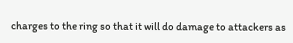charges to the ring so that it will do damage to attackers as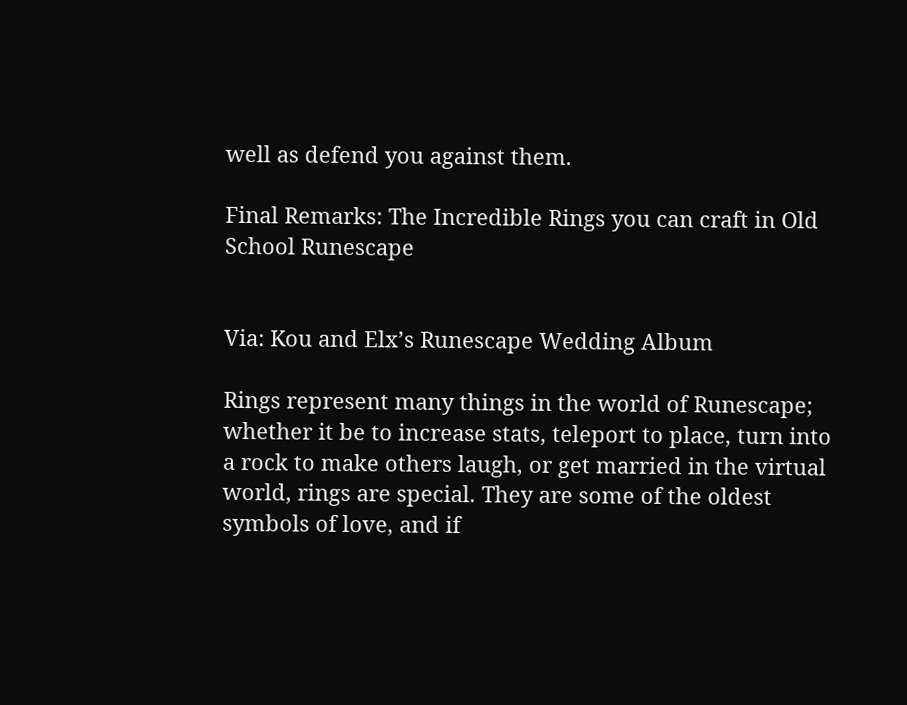well as defend you against them.

Final Remarks: The Incredible Rings you can craft in Old School Runescape


Via: Kou and Elx’s Runescape Wedding Album

Rings represent many things in the world of Runescape; whether it be to increase stats, teleport to place, turn into a rock to make others laugh, or get married in the virtual world, rings are special. They are some of the oldest symbols of love, and if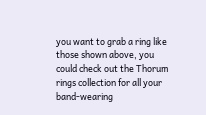you want to grab a ring like those shown above, you could check out the Thorum rings collection for all your band-wearing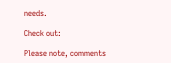needs.

Check out:

Please note, comments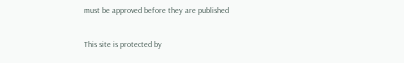must be approved before they are published

This site is protected by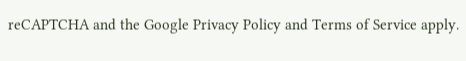reCAPTCHA and the Google Privacy Policy and Terms of Service apply.